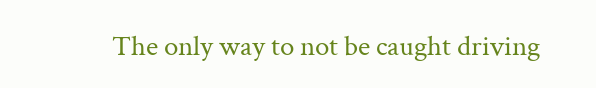The only way to not be caught driving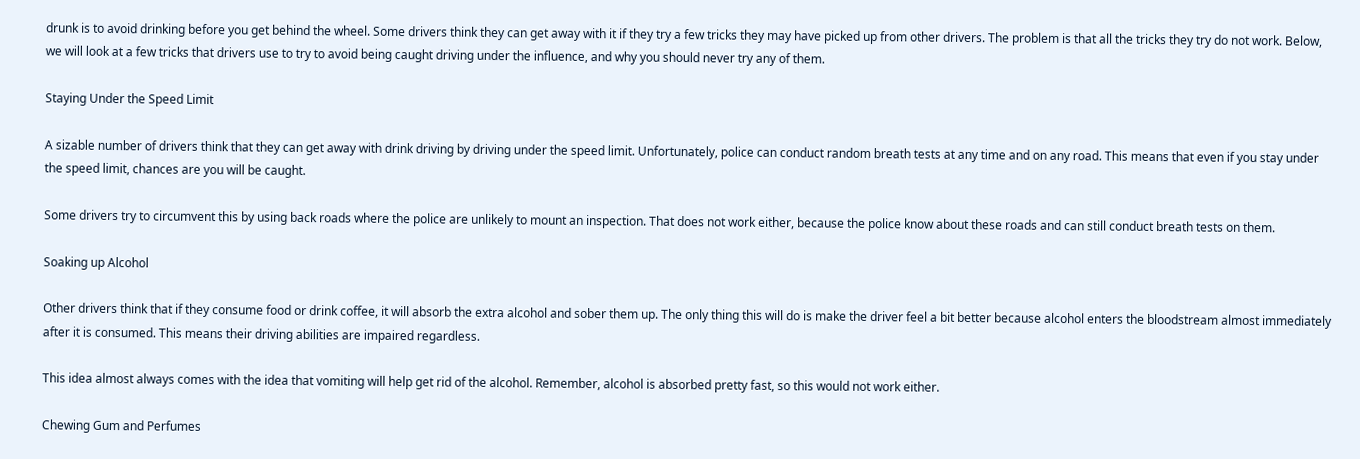drunk is to avoid drinking before you get behind the wheel. Some drivers think they can get away with it if they try a few tricks they may have picked up from other drivers. The problem is that all the tricks they try do not work. Below, we will look at a few tricks that drivers use to try to avoid being caught driving under the influence, and why you should never try any of them.

Staying Under the Speed Limit

A sizable number of drivers think that they can get away with drink driving by driving under the speed limit. Unfortunately, police can conduct random breath tests at any time and on any road. This means that even if you stay under the speed limit, chances are you will be caught.

Some drivers try to circumvent this by using back roads where the police are unlikely to mount an inspection. That does not work either, because the police know about these roads and can still conduct breath tests on them.

Soaking up Alcohol

Other drivers think that if they consume food or drink coffee, it will absorb the extra alcohol and sober them up. The only thing this will do is make the driver feel a bit better because alcohol enters the bloodstream almost immediately after it is consumed. This means their driving abilities are impaired regardless.

This idea almost always comes with the idea that vomiting will help get rid of the alcohol. Remember, alcohol is absorbed pretty fast, so this would not work either.

Chewing Gum and Perfumes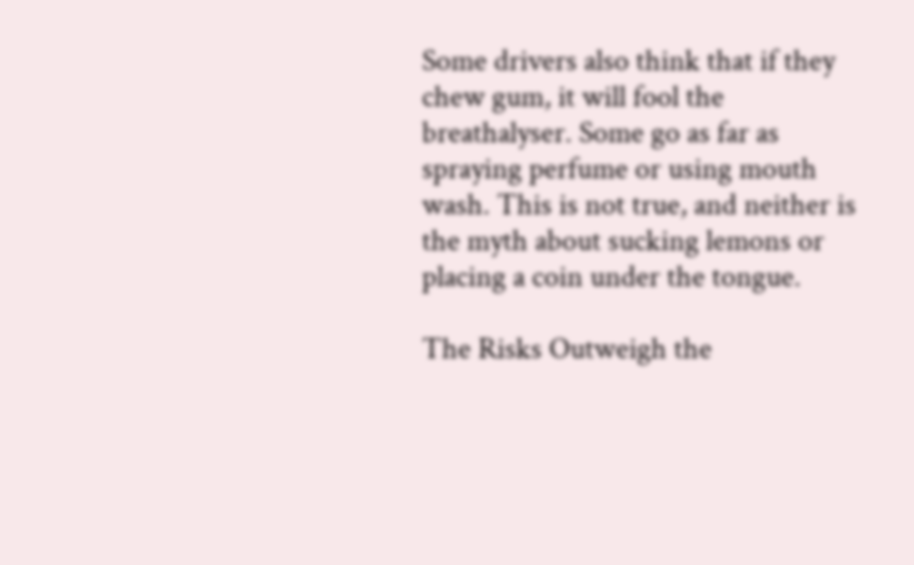Some drivers also think that if they chew gum, it will fool the breathalyser. Some go as far as spraying perfume or using mouth wash. This is not true, and neither is the myth about sucking lemons or placing a coin under the tongue.

The Risks Outweigh the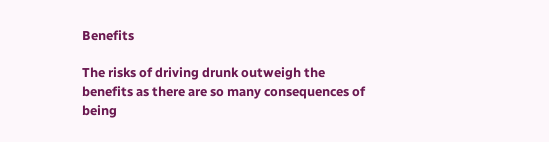Benefits

The risks of driving drunk outweigh the benefits as there are so many consequences of being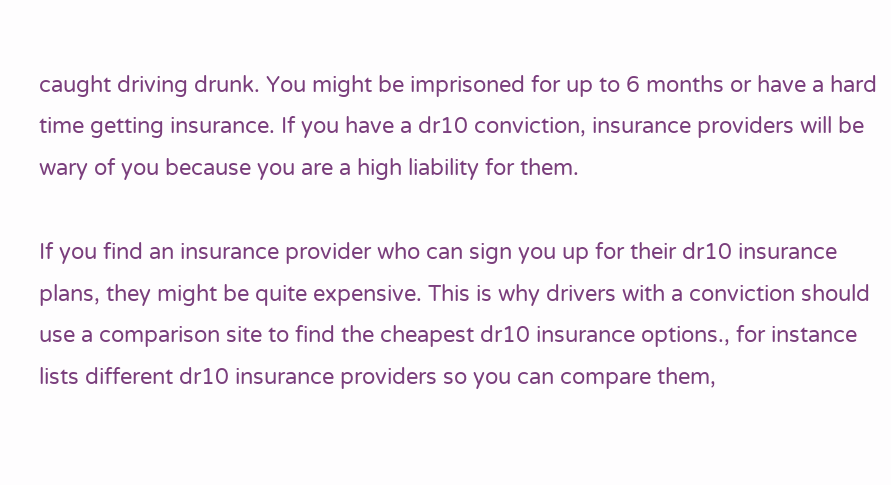caught driving drunk. You might be imprisoned for up to 6 months or have a hard time getting insurance. If you have a dr10 conviction, insurance providers will be wary of you because you are a high liability for them.

If you find an insurance provider who can sign you up for their dr10 insurance plans, they might be quite expensive. This is why drivers with a conviction should use a comparison site to find the cheapest dr10 insurance options., for instance lists different dr10 insurance providers so you can compare them,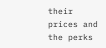their prices and the perks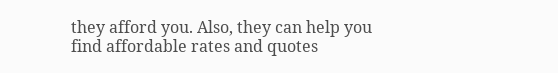they afford you. Also, they can help you find affordable rates and quotes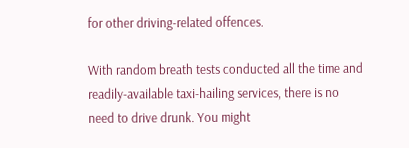for other driving-related offences.

With random breath tests conducted all the time and readily-available taxi-hailing services, there is no need to drive drunk. You might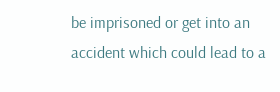be imprisoned or get into an accident which could lead to a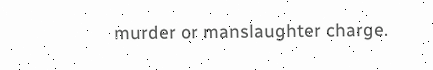murder or manslaughter charge.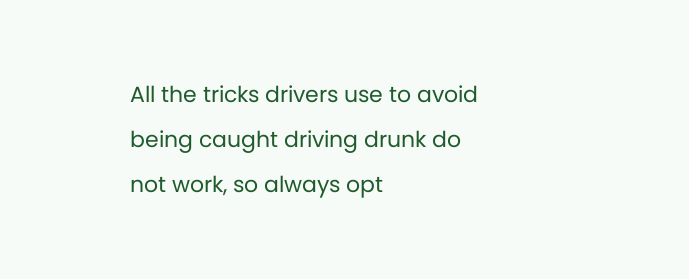All the tricks drivers use to avoid being caught driving drunk do not work, so always opt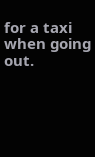for a taxi when going out.